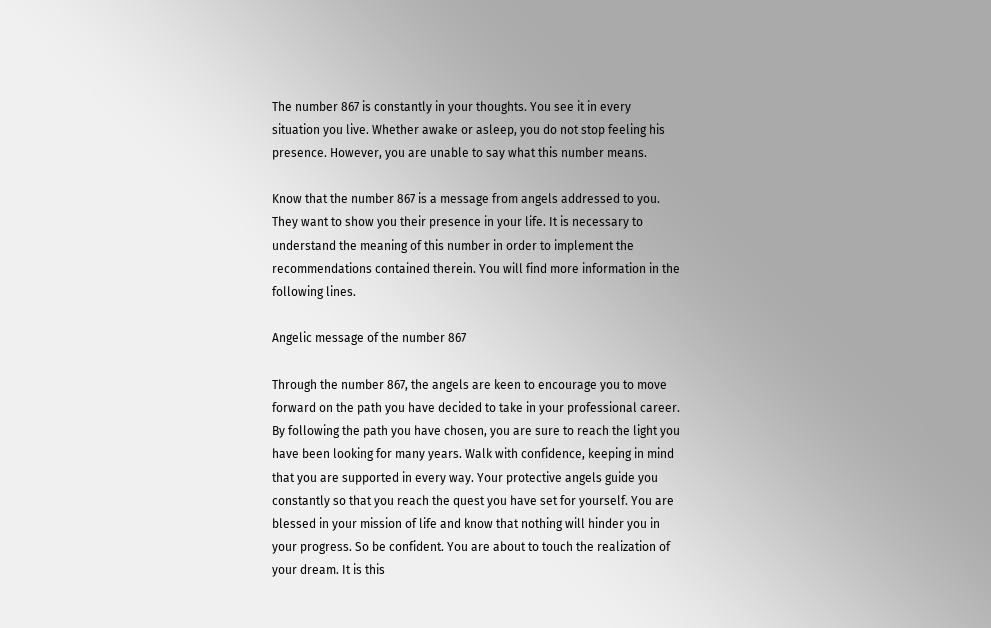The number 867 is constantly in your thoughts. You see it in every situation you live. Whether awake or asleep, you do not stop feeling his presence. However, you are unable to say what this number means.

Know that the number 867 is a message from angels addressed to you. They want to show you their presence in your life. It is necessary to understand the meaning of this number in order to implement the recommendations contained therein. You will find more information in the following lines.

Angelic message of the number 867

Through the number 867, the angels are keen to encourage you to move forward on the path you have decided to take in your professional career. By following the path you have chosen, you are sure to reach the light you have been looking for many years. Walk with confidence, keeping in mind that you are supported in every way. Your protective angels guide you constantly so that you reach the quest you have set for yourself. You are blessed in your mission of life and know that nothing will hinder you in your progress. So be confident. You are about to touch the realization of your dream. It is this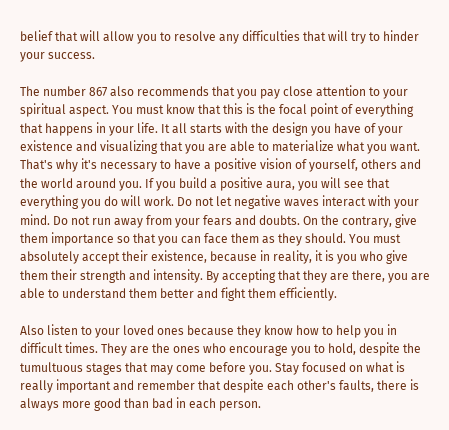belief that will allow you to resolve any difficulties that will try to hinder your success.

The number 867 also recommends that you pay close attention to your spiritual aspect. You must know that this is the focal point of everything that happens in your life. It all starts with the design you have of your existence and visualizing that you are able to materialize what you want. That's why it's necessary to have a positive vision of yourself, others and the world around you. If you build a positive aura, you will see that everything you do will work. Do not let negative waves interact with your mind. Do not run away from your fears and doubts. On the contrary, give them importance so that you can face them as they should. You must absolutely accept their existence, because in reality, it is you who give them their strength and intensity. By accepting that they are there, you are able to understand them better and fight them efficiently.

Also listen to your loved ones because they know how to help you in difficult times. They are the ones who encourage you to hold, despite the tumultuous stages that may come before you. Stay focused on what is really important and remember that despite each other's faults, there is always more good than bad in each person.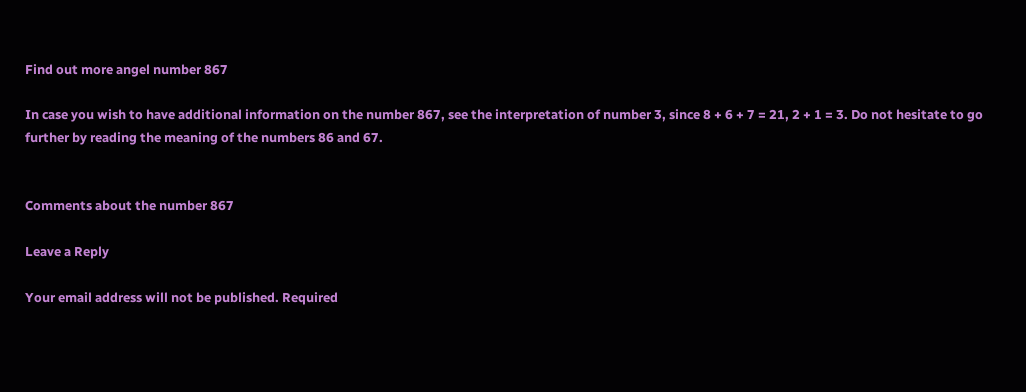Find out more angel number 867

In case you wish to have additional information on the number 867, see the interpretation of number 3, since 8 + 6 + 7 = 21, 2 + 1 = 3. Do not hesitate to go further by reading the meaning of the numbers 86 and 67.


Comments about the number 867

Leave a Reply

Your email address will not be published. Required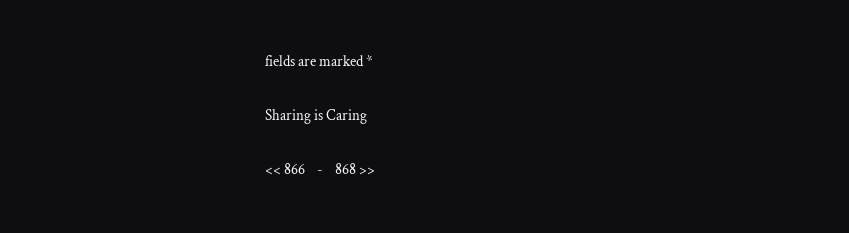fields are marked *

Sharing is Caring

<< 866    -    868 >>